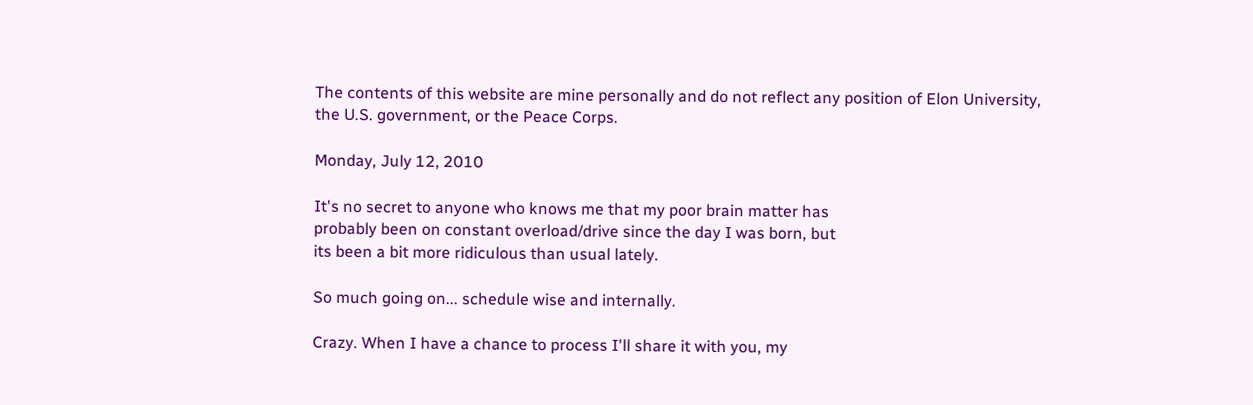The contents of this website are mine personally and do not reflect any position of Elon University, the U.S. government, or the Peace Corps.

Monday, July 12, 2010

It's no secret to anyone who knows me that my poor brain matter has
probably been on constant overload/drive since the day I was born, but
its been a bit more ridiculous than usual lately.

So much going on... schedule wise and internally.

Crazy. When I have a chance to process I'll share it with you, my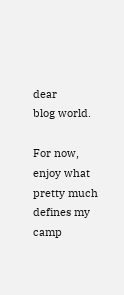dear
blog world.

For now, enjoy what pretty much defines my camp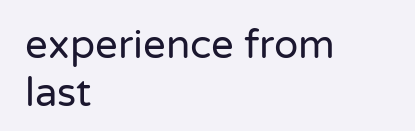experience from last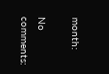month:

No comments: